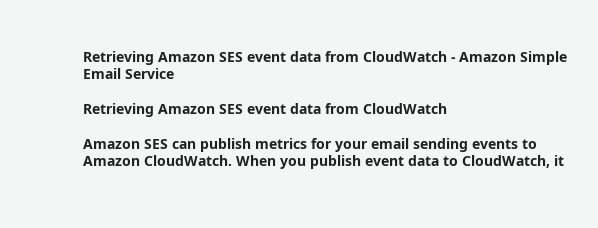Retrieving Amazon SES event data from CloudWatch - Amazon Simple Email Service

Retrieving Amazon SES event data from CloudWatch

Amazon SES can publish metrics for your email sending events to Amazon CloudWatch. When you publish event data to CloudWatch, it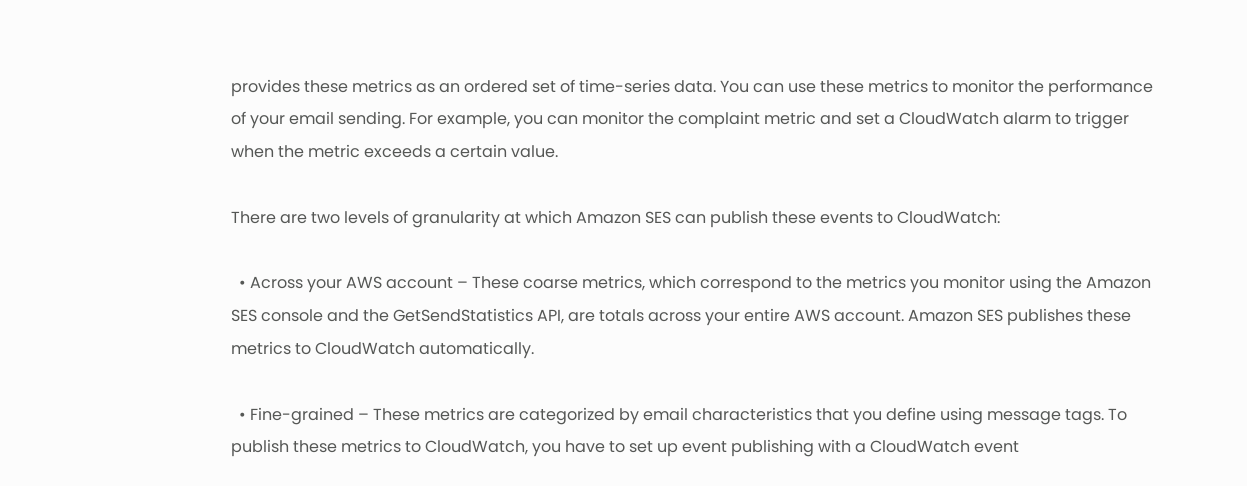provides these metrics as an ordered set of time-series data. You can use these metrics to monitor the performance of your email sending. For example, you can monitor the complaint metric and set a CloudWatch alarm to trigger when the metric exceeds a certain value.

There are two levels of granularity at which Amazon SES can publish these events to CloudWatch:

  • Across your AWS account – These coarse metrics, which correspond to the metrics you monitor using the Amazon SES console and the GetSendStatistics API, are totals across your entire AWS account. Amazon SES publishes these metrics to CloudWatch automatically.

  • Fine-grained – These metrics are categorized by email characteristics that you define using message tags. To publish these metrics to CloudWatch, you have to set up event publishing with a CloudWatch event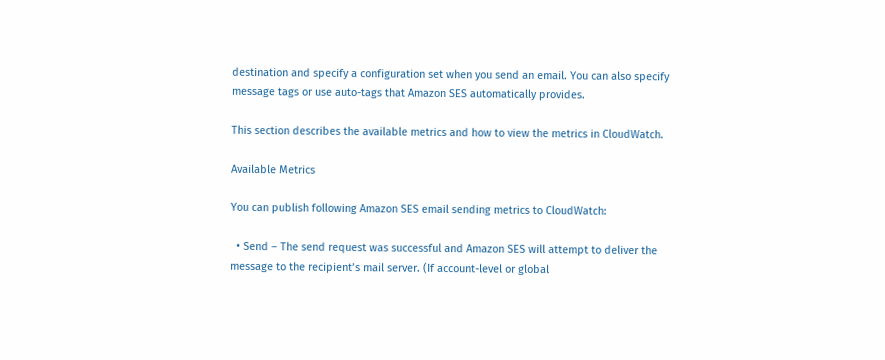destination and specify a configuration set when you send an email. You can also specify message tags or use auto-tags that Amazon SES automatically provides.

This section describes the available metrics and how to view the metrics in CloudWatch.

Available Metrics

You can publish following Amazon SES email sending metrics to CloudWatch:

  • Send – The send request was successful and Amazon SES will attempt to deliver the message to the recipient’s mail server. (If account-level or global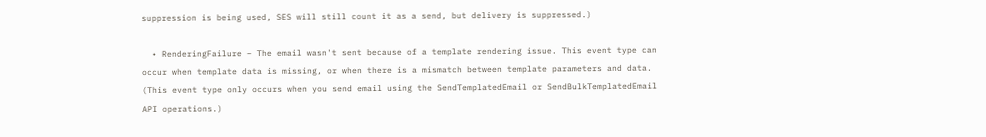suppression is being used, SES will still count it as a send, but delivery is suppressed.)

  • RenderingFailure – The email wasn't sent because of a template rendering issue. This event type can occur when template data is missing, or when there is a mismatch between template parameters and data. (This event type only occurs when you send email using the SendTemplatedEmail or SendBulkTemplatedEmail API operations.)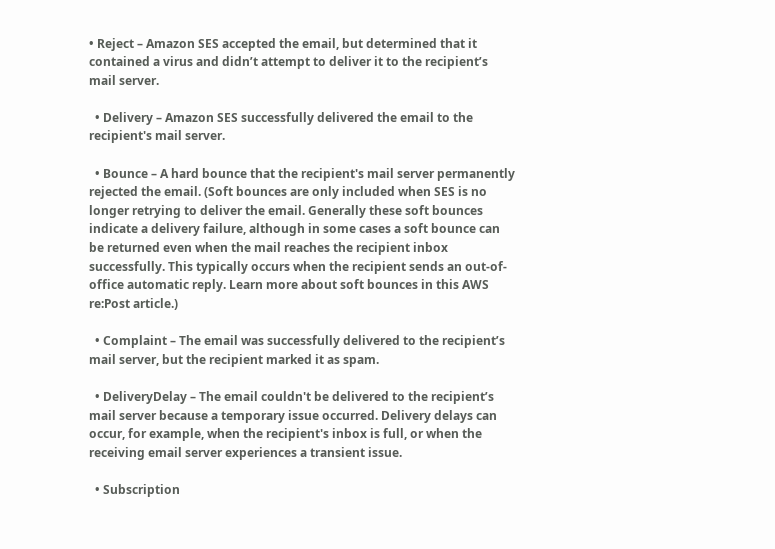• Reject – Amazon SES accepted the email, but determined that it contained a virus and didn’t attempt to deliver it to the recipient’s mail server.

  • Delivery – Amazon SES successfully delivered the email to the recipient's mail server.

  • Bounce – A hard bounce that the recipient's mail server permanently rejected the email. (Soft bounces are only included when SES is no longer retrying to deliver the email. Generally these soft bounces indicate a delivery failure, although in some cases a soft bounce can be returned even when the mail reaches the recipient inbox successfully. This typically occurs when the recipient sends an out-of-office automatic reply. Learn more about soft bounces in this AWS re:Post article.)

  • Complaint – The email was successfully delivered to the recipient’s mail server, but the recipient marked it as spam.

  • DeliveryDelay – The email couldn't be delivered to the recipient’s mail server because a temporary issue occurred. Delivery delays can occur, for example, when the recipient's inbox is full, or when the receiving email server experiences a transient issue.

  • Subscription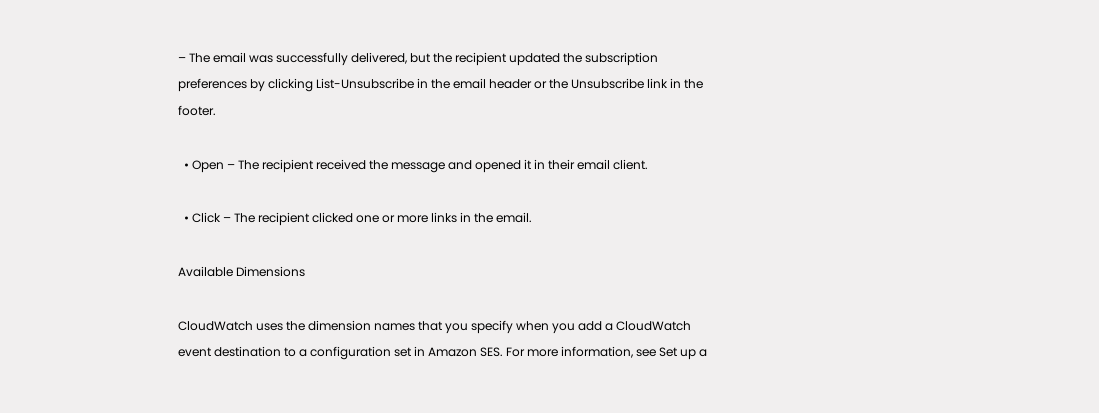– The email was successfully delivered, but the recipient updated the subscription preferences by clicking List-Unsubscribe in the email header or the Unsubscribe link in the footer.

  • Open – The recipient received the message and opened it in their email client.

  • Click – The recipient clicked one or more links in the email.

Available Dimensions

CloudWatch uses the dimension names that you specify when you add a CloudWatch event destination to a configuration set in Amazon SES. For more information, see Set up a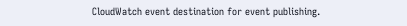CloudWatch event destination for event publishing.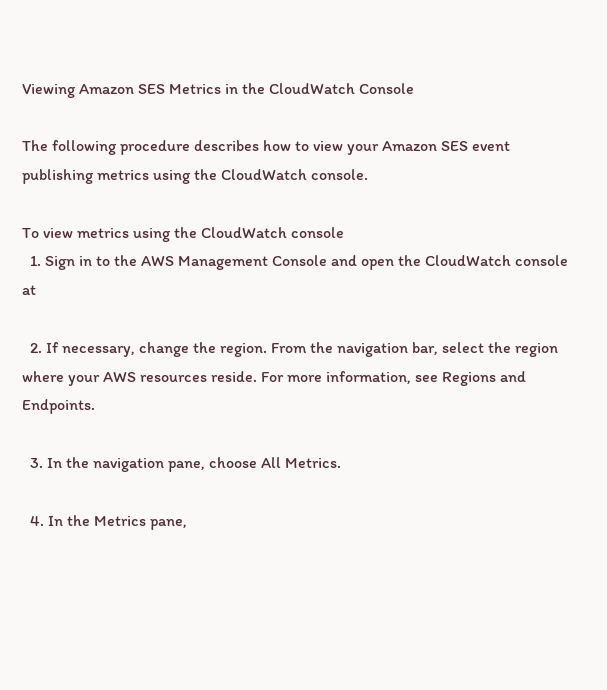Viewing Amazon SES Metrics in the CloudWatch Console

The following procedure describes how to view your Amazon SES event publishing metrics using the CloudWatch console.

To view metrics using the CloudWatch console
  1. Sign in to the AWS Management Console and open the CloudWatch console at

  2. If necessary, change the region. From the navigation bar, select the region where your AWS resources reside. For more information, see Regions and Endpoints.

  3. In the navigation pane, choose All Metrics.

  4. In the Metrics pane,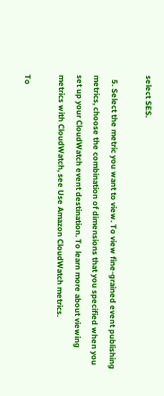select SES.

  5. Select the metric you want to view. To view fine-grained event publishing metrics, choose the combination of dimensions that you specified when you set up your CloudWatch event destination. To learn more about viewing metrics with CloudWatch, see Use Amazon CloudWatch metrics.

To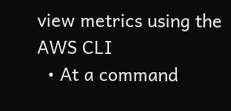view metrics using the AWS CLI
  • At a command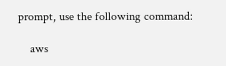prompt, use the following command:

    aws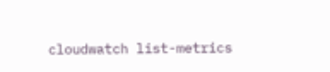cloudwatch list-metrics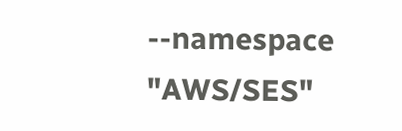--namespace "AWS/SES"